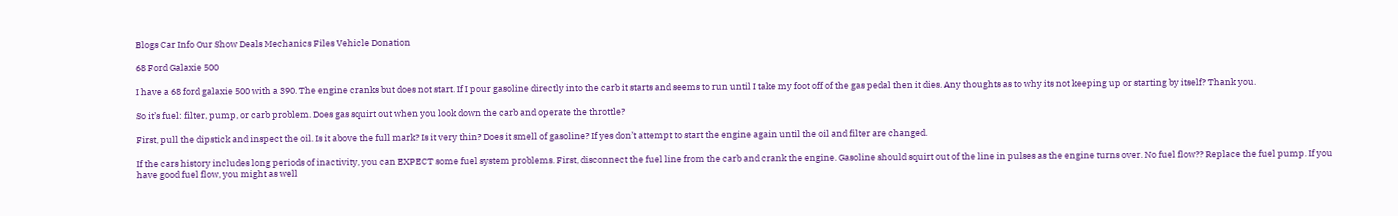Blogs Car Info Our Show Deals Mechanics Files Vehicle Donation

68 Ford Galaxie 500

I have a 68 ford galaxie 500 with a 390. The engine cranks but does not start. If I pour gasoline directly into the carb it starts and seems to run until I take my foot off of the gas pedal then it dies. Any thoughts as to why its not keeping up or starting by itself? Thank you.

So it’s fuel: filter, pump, or carb problem. Does gas squirt out when you look down the carb and operate the throttle?

First, pull the dipstick and inspect the oil. Is it above the full mark? Is it very thin? Does it smell of gasoline? If yes don’t attempt to start the engine again until the oil and filter are changed.

If the cars history includes long periods of inactivity, you can EXPECT some fuel system problems. First, disconnect the fuel line from the carb and crank the engine. Gasoline should squirt out of the line in pulses as the engine turns over. No fuel flow?? Replace the fuel pump. If you have good fuel flow, you might as well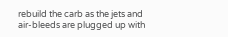rebuild the carb as the jets and air-bleeds are plugged up with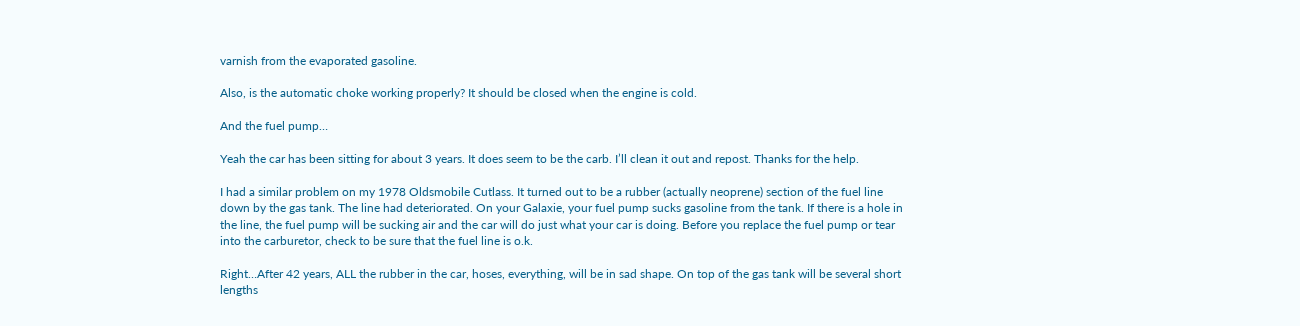varnish from the evaporated gasoline.

Also, is the automatic choke working properly? It should be closed when the engine is cold.

And the fuel pump…

Yeah the car has been sitting for about 3 years. It does seem to be the carb. I’ll clean it out and repost. Thanks for the help.

I had a similar problem on my 1978 Oldsmobile Cutlass. It turned out to be a rubber (actually neoprene) section of the fuel line down by the gas tank. The line had deteriorated. On your Galaxie, your fuel pump sucks gasoline from the tank. If there is a hole in the line, the fuel pump will be sucking air and the car will do just what your car is doing. Before you replace the fuel pump or tear into the carburetor, check to be sure that the fuel line is o.k.

Right…After 42 years, ALL the rubber in the car, hoses, everything, will be in sad shape. On top of the gas tank will be several short lengths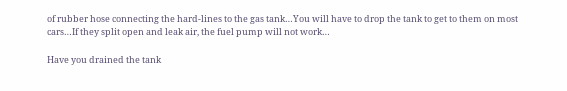of rubber hose connecting the hard-lines to the gas tank…You will have to drop the tank to get to them on most cars…If they split open and leak air, the fuel pump will not work…

Have you drained the tank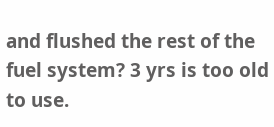and flushed the rest of the fuel system? 3 yrs is too old to use.